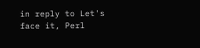in reply to Let's face it, Perl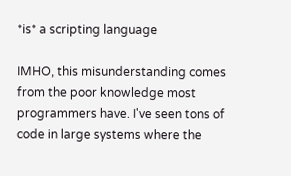*is* a scripting language

IMHO, this misunderstanding comes from the poor knowledge most programmers have. I've seen tons of code in large systems where the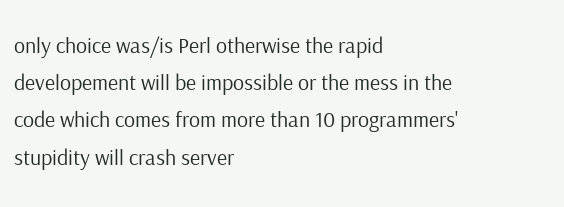only choice was/is Perl otherwise the rapid developement will be impossible or the mess in the code which comes from more than 10 programmers' stupidity will crash server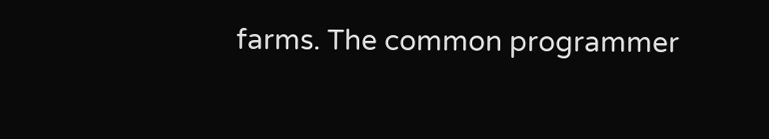farms. The common programmer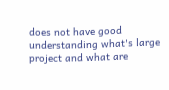does not have good understanding what's large project and what are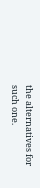the alternatives for such one.